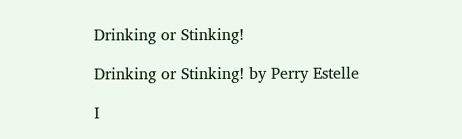Drinking or Stinking!

Drinking or Stinking! by Perry Estelle

I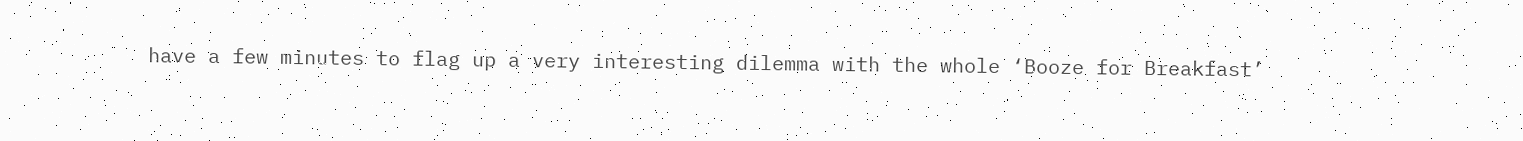have a few minutes to flag up a very interesting dilemma with the whole ‘Booze for Breakfast’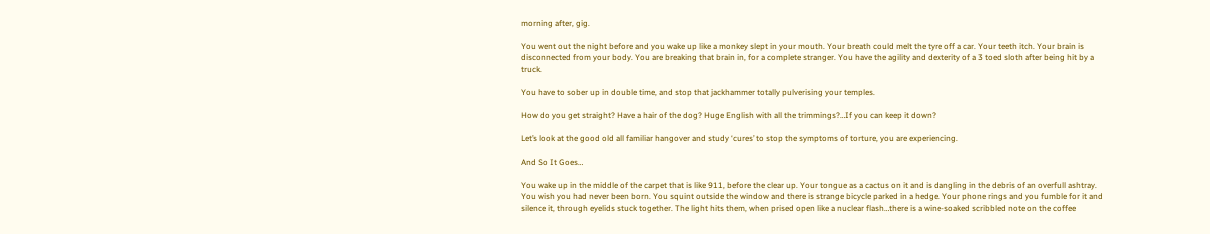morning after, gig.

You went out the night before and you wake up like a monkey slept in your mouth. Your breath could melt the tyre off a car. Your teeth itch. Your brain is disconnected from your body. You are breaking that brain in, for a complete stranger. You have the agility and dexterity of a 3 toed sloth after being hit by a truck.

You have to sober up in double time, and stop that jackhammer totally pulverising your temples.

How do you get straight? Have a hair of the dog? Huge English with all the trimmings?…If you can keep it down?

Let’s look at the good old all familiar hangover and study ‘cures’ to stop the symptoms of torture, you are experiencing.

And So It Goes…

You wake up in the middle of the carpet that is like 911, before the clear up. Your tongue as a cactus on it and is dangling in the debris of an overfull ashtray. You wish you had never been born. You squint outside the window and there is strange bicycle parked in a hedge. Your phone rings and you fumble for it and silence it, through eyelids stuck together. The light hits them, when prised open like a nuclear flash…there is a wine-soaked scribbled note on the coffee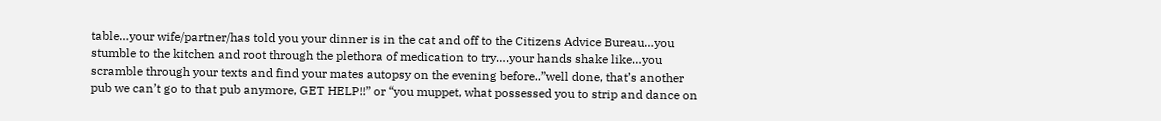table…your wife/partner/has told you your dinner is in the cat and off to the Citizens Advice Bureau…you stumble to the kitchen and root through the plethora of medication to try….your hands shake like…you scramble through your texts and find your mates autopsy on the evening before..”well done, that’s another pub we can’t go to that pub anymore, GET HELP!!” or “you muppet, what possessed you to strip and dance on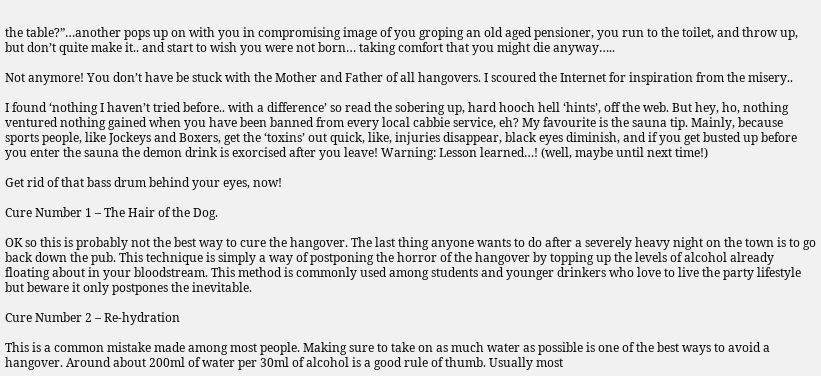the table?”…another pops up on with you in compromising image of you groping an old aged pensioner, you run to the toilet, and throw up, but don’t quite make it.. and start to wish you were not born… taking comfort that you might die anyway…..

Not anymore! You don’t have be stuck with the Mother and Father of all hangovers. I scoured the Internet for inspiration from the misery..

I found ‘nothing I haven’t tried before.. with a difference’ so read the sobering up, hard hooch hell ‘hints’, off the web. But hey, ho, nothing ventured nothing gained when you have been banned from every local cabbie service, eh? My favourite is the sauna tip. Mainly, because sports people, like Jockeys and Boxers, get the ‘toxins’ out quick, like, injuries disappear, black eyes diminish, and if you get busted up before you enter the sauna the demon drink is exorcised after you leave! Warning: Lesson learned…! (well, maybe until next time!)

Get rid of that bass drum behind your eyes, now!

Cure Number 1 – The Hair of the Dog.

OK so this is probably not the best way to cure the hangover. The last thing anyone wants to do after a severely heavy night on the town is to go back down the pub. This technique is simply a way of postponing the horror of the hangover by topping up the levels of alcohol already floating about in your bloodstream. This method is commonly used among students and younger drinkers who love to live the party lifestyle but beware it only postpones the inevitable.

Cure Number 2 – Re-hydration

This is a common mistake made among most people. Making sure to take on as much water as possible is one of the best ways to avoid a hangover. Around about 200ml of water per 30ml of alcohol is a good rule of thumb. Usually most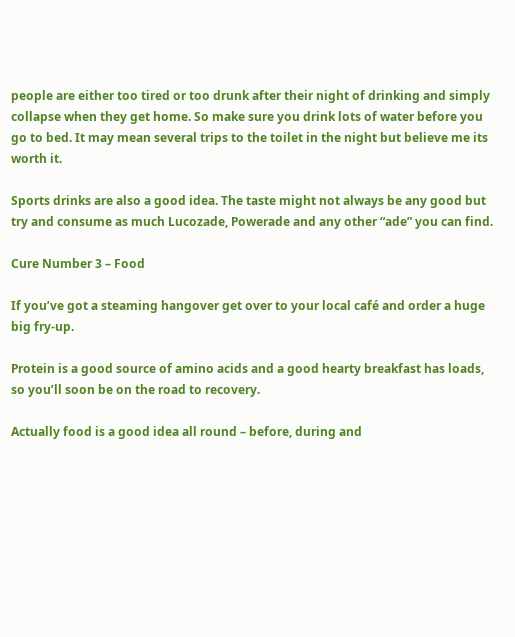people are either too tired or too drunk after their night of drinking and simply collapse when they get home. So make sure you drink lots of water before you go to bed. It may mean several trips to the toilet in the night but believe me its worth it.

Sports drinks are also a good idea. The taste might not always be any good but try and consume as much Lucozade, Powerade and any other “ade” you can find.

Cure Number 3 – Food

If you’ve got a steaming hangover get over to your local café and order a huge big fry-up.

Protein is a good source of amino acids and a good hearty breakfast has loads, so you’ll soon be on the road to recovery.

Actually food is a good idea all round – before, during and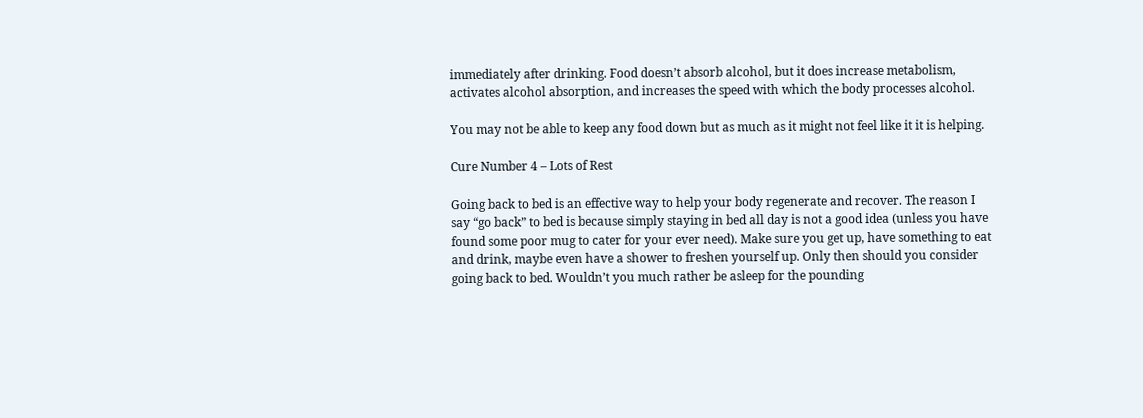immediately after drinking. Food doesn’t absorb alcohol, but it does increase metabolism, activates alcohol absorption, and increases the speed with which the body processes alcohol.

You may not be able to keep any food down but as much as it might not feel like it it is helping.

Cure Number 4 – Lots of Rest

Going back to bed is an effective way to help your body regenerate and recover. The reason I say “go back” to bed is because simply staying in bed all day is not a good idea (unless you have found some poor mug to cater for your ever need). Make sure you get up, have something to eat and drink, maybe even have a shower to freshen yourself up. Only then should you consider going back to bed. Wouldn’t you much rather be asleep for the pounding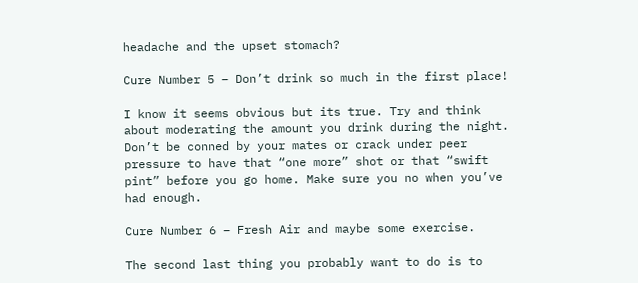headache and the upset stomach?

Cure Number 5 – Don’t drink so much in the first place!

I know it seems obvious but its true. Try and think about moderating the amount you drink during the night. Don’t be conned by your mates or crack under peer pressure to have that “one more” shot or that “swift pint” before you go home. Make sure you no when you’ve had enough.

Cure Number 6 – Fresh Air and maybe some exercise.

The second last thing you probably want to do is to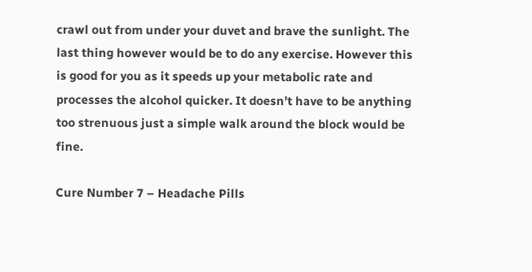crawl out from under your duvet and brave the sunlight. The last thing however would be to do any exercise. However this is good for you as it speeds up your metabolic rate and processes the alcohol quicker. It doesn’t have to be anything too strenuous just a simple walk around the block would be fine.

Cure Number 7 – Headache Pills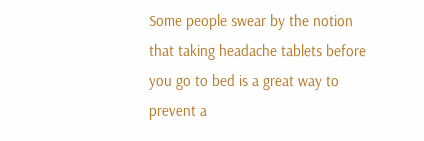Some people swear by the notion that taking headache tablets before you go to bed is a great way to prevent a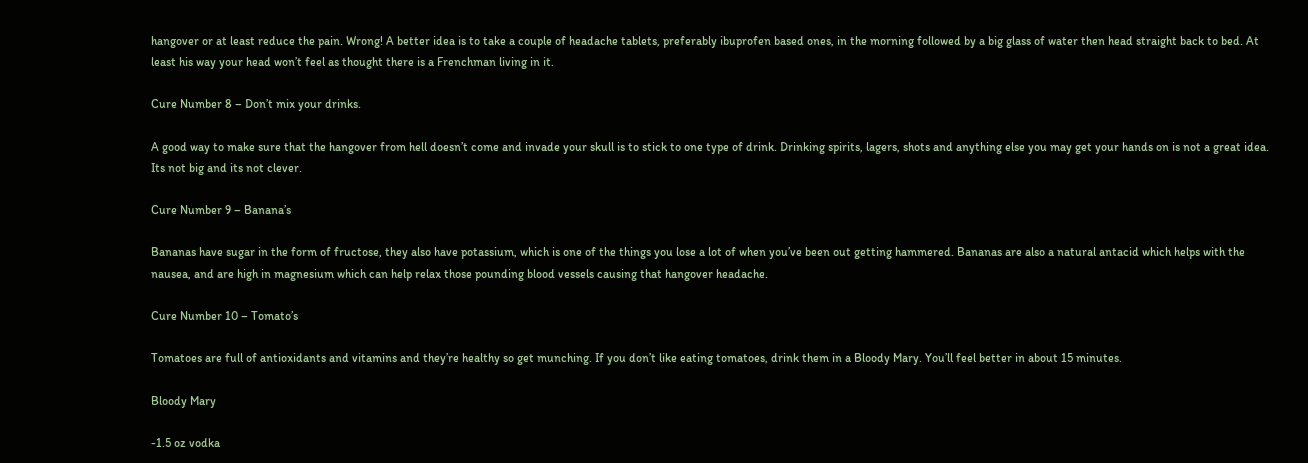hangover or at least reduce the pain. Wrong! A better idea is to take a couple of headache tablets, preferably ibuprofen based ones, in the morning followed by a big glass of water then head straight back to bed. At least his way your head won’t feel as thought there is a Frenchman living in it.

Cure Number 8 – Don’t mix your drinks.

A good way to make sure that the hangover from hell doesn’t come and invade your skull is to stick to one type of drink. Drinking spirits, lagers, shots and anything else you may get your hands on is not a great idea. Its not big and its not clever.

Cure Number 9 – Banana’s

Bananas have sugar in the form of fructose, they also have potassium, which is one of the things you lose a lot of when you’ve been out getting hammered. Bananas are also a natural antacid which helps with the nausea, and are high in magnesium which can help relax those pounding blood vessels causing that hangover headache.

Cure Number 10 – Tomato’s

Tomatoes are full of antioxidants and vitamins and they’re healthy so get munching. If you don’t like eating tomatoes, drink them in a Bloody Mary. You’ll feel better in about 15 minutes.

Bloody Mary

-1.5 oz vodka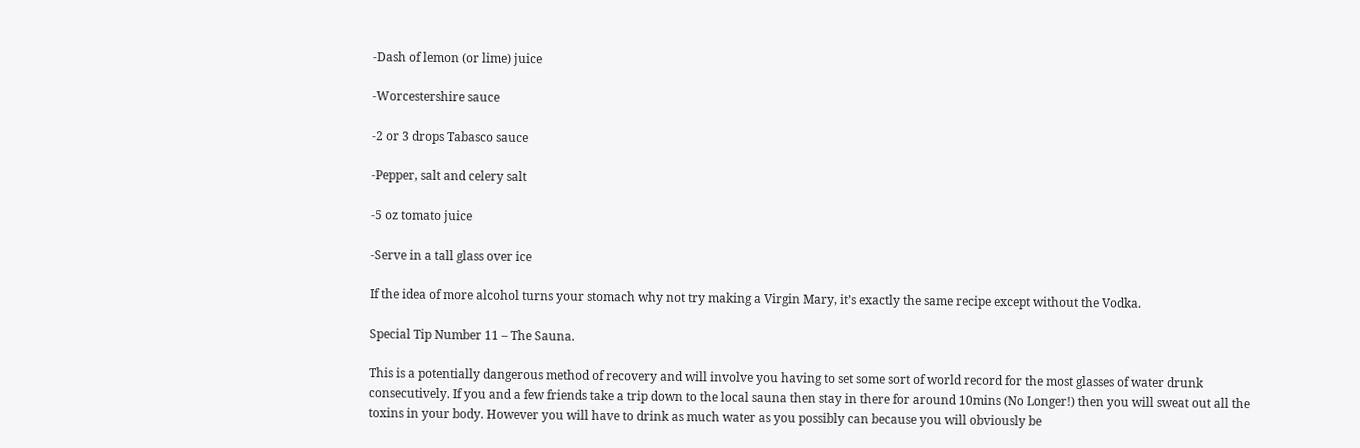-Dash of lemon (or lime) juice

-Worcestershire sauce

-2 or 3 drops Tabasco sauce

-Pepper, salt and celery salt

-5 oz tomato juice

-Serve in a tall glass over ice

If the idea of more alcohol turns your stomach why not try making a Virgin Mary, it’s exactly the same recipe except without the Vodka.

Special Tip Number 11 – The Sauna.

This is a potentially dangerous method of recovery and will involve you having to set some sort of world record for the most glasses of water drunk consecutively. If you and a few friends take a trip down to the local sauna then stay in there for around 10mins (No Longer!) then you will sweat out all the toxins in your body. However you will have to drink as much water as you possibly can because you will obviously be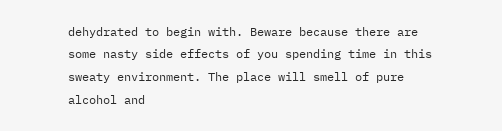dehydrated to begin with. Beware because there are some nasty side effects of you spending time in this sweaty environment. The place will smell of pure alcohol and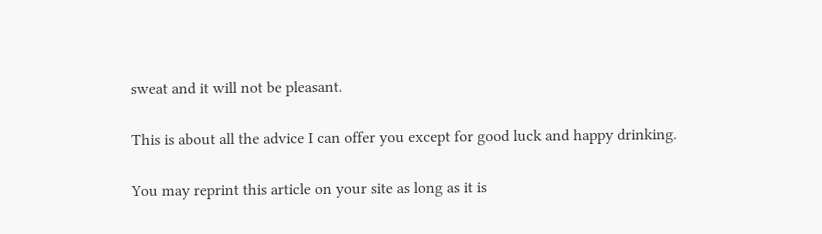sweat and it will not be pleasant.

This is about all the advice I can offer you except for good luck and happy drinking.

You may reprint this article on your site as long as it is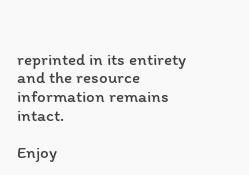reprinted in its entirety and the resource information remains intact.

Enjoy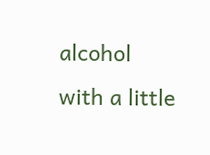alcohol with a little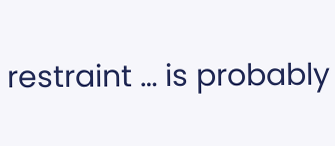restraint … is probably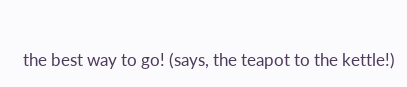the best way to go! (says, the teapot to the kettle!)